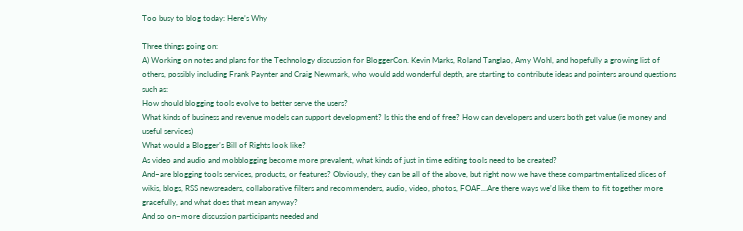Too busy to blog today: Here’s Why

Three things going on:
A) Working on notes and plans for the Technology discussion for BloggerCon. Kevin Marks, Roland Tanglao, Amy Wohl, and hopefully a growing list of others, possibly including Frank Paynter and Craig Newmark, who would add wonderful depth, are starting to contribute ideas and pointers around questions such as:
How should blogging tools evolve to better serve the users?
What kinds of business and revenue models can support development? Is this the end of free? How can developers and users both get value (ie money and useful services)
What would a Blogger’s Bill of Rights look like?
As video and audio and mobblogging become more prevalent, what kinds of just in time editing tools need to be created?
And–are blogging tools services, products, or features? Obviously, they can be all of the above, but right now we have these compartmentalized slices of wikis, blogs, RSS newsreaders, collaborative filters and recommenders, audio, video, photos, FOAF…Are there ways we’d like them to fit together more gracefully, and what does that mean anyway?
And so on–more discussion participants needed and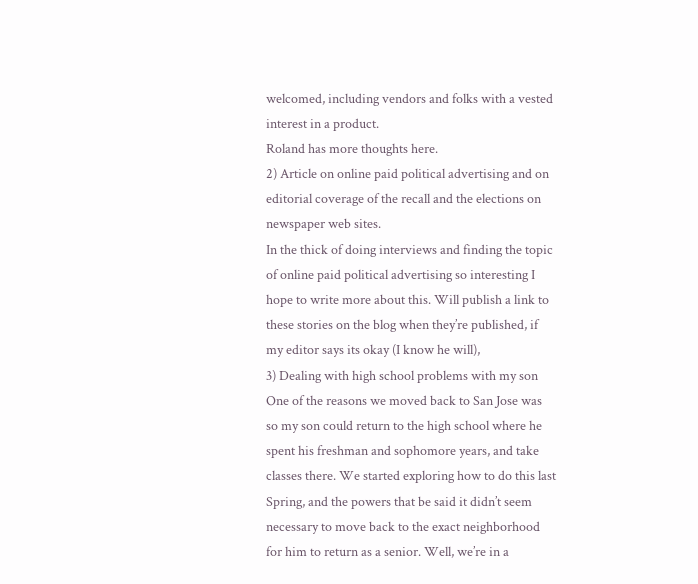welcomed, including vendors and folks with a vested interest in a product.
Roland has more thoughts here.
2) Article on online paid political advertising and on editorial coverage of the recall and the elections on newspaper web sites.
In the thick of doing interviews and finding the topic of online paid political advertising so interesting I hope to write more about this. Will publish a link to these stories on the blog when they’re published, if my editor says its okay (I know he will),
3) Dealing with high school problems with my son
One of the reasons we moved back to San Jose was so my son could return to the high school where he spent his freshman and sophomore years, and take classes there. We started exploring how to do this last Spring, and the powers that be said it didn’t seem necessary to move back to the exact neighborhood for him to return as a senior. Well, we’re in a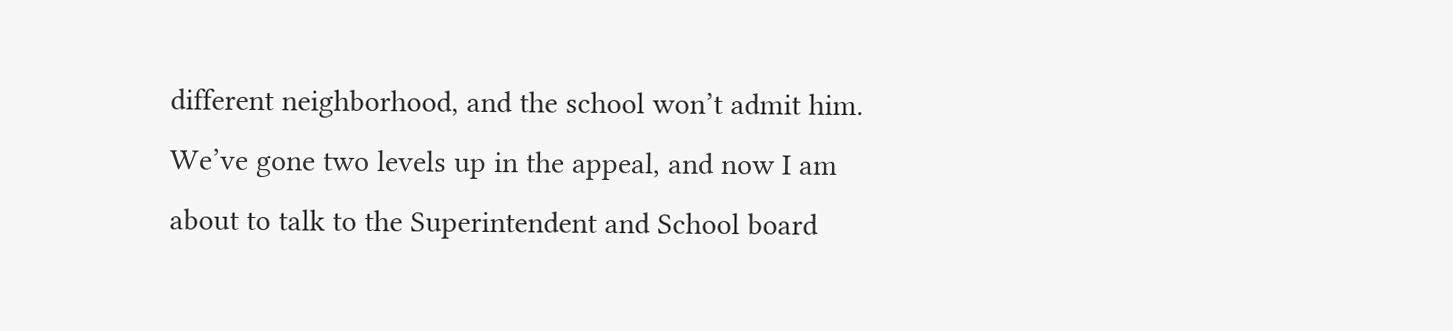different neighborhood, and the school won’t admit him. We’ve gone two levels up in the appeal, and now I am about to talk to the Superintendent and School board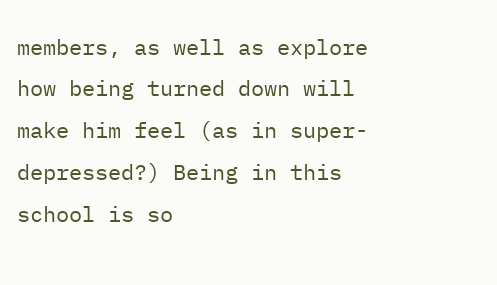members, as well as explore how being turned down will make him feel (as in super-depressed?) Being in this school is so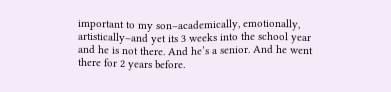important to my son–academically, emotionally, artistically–and yet its 3 weeks into the school year and he is not there. And he’s a senior. And he went there for 2 years before.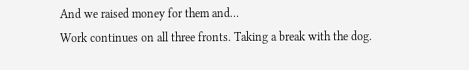And we raised money for them and…
Work continues on all three fronts. Taking a break with the dog.